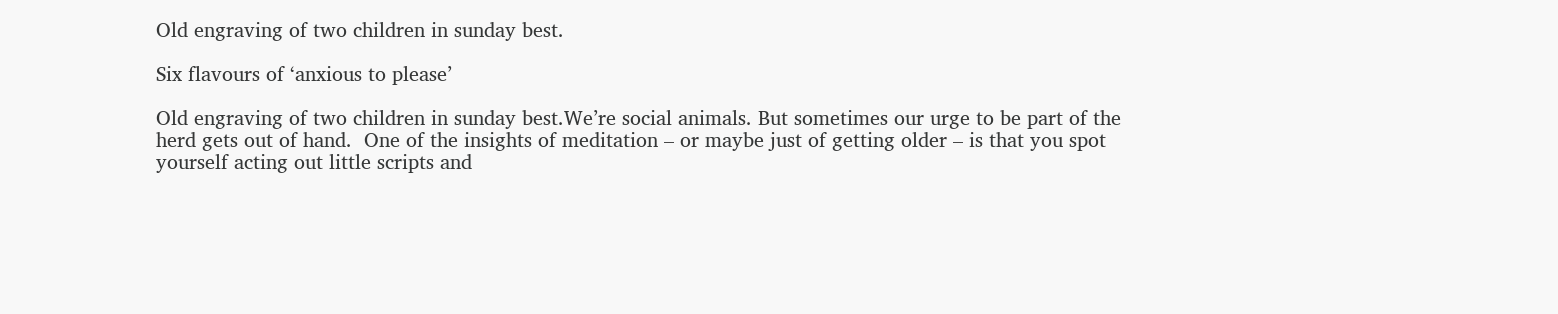Old engraving of two children in sunday best.

Six flavours of ‘anxious to please’

Old engraving of two children in sunday best.We’re social animals. But sometimes our urge to be part of the herd gets out of hand.  One of the insights of meditation – or maybe just of getting older – is that you spot yourself acting out little scripts and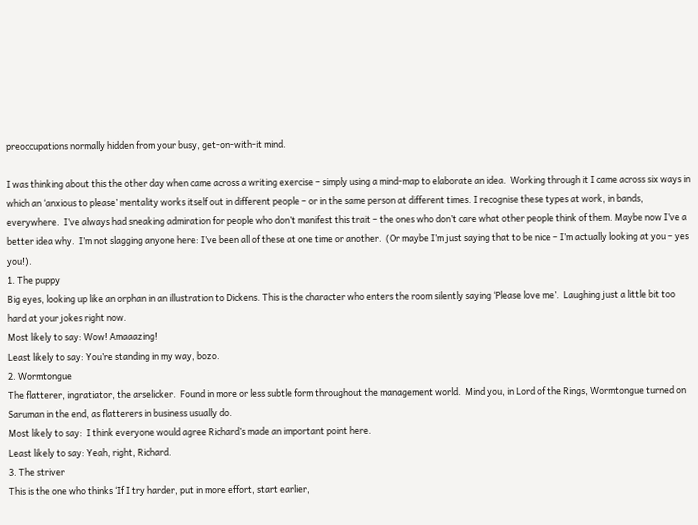preoccupations normally hidden from your busy, get-on-with-it mind.

I was thinking about this the other day when came across a writing exercise – simply using a mind-map to elaborate an idea.  Working through it I came across six ways in which an ‘anxious to please’ mentality works itself out in different people – or in the same person at different times. I recognise these types at work, in bands, everywhere.  I’ve always had sneaking admiration for people who don’t manifest this trait – the ones who don’t care what other people think of them. Maybe now I’ve a better idea why.  I’m not slagging anyone here: I’ve been all of these at one time or another.  (Or maybe I’m just saying that to be nice – I’m actually looking at you – yes you!).
1. The puppy
Big eyes, looking up like an orphan in an illustration to Dickens. This is the character who enters the room silently saying ‘Please love me’.  Laughing just a little bit too hard at your jokes right now.
Most likely to say: Wow! Amaaazing!
Least likely to say: You’re standing in my way, bozo.
2. Wormtongue
The flatterer, ingratiator, the arselicker.  Found in more or less subtle form throughout the management world.  Mind you, in Lord of the Rings, Wormtongue turned on Saruman in the end, as flatterers in business usually do.
Most likely to say:  I think everyone would agree Richard’s made an important point here.
Least likely to say: Yeah, right, Richard.
3. The striver
This is the one who thinks ‘If I try harder, put in more effort, start earlier,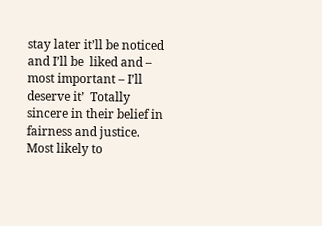stay later it’ll be noticed and I’ll be  liked and – most important – I’ll deserve it’  Totally sincere in their belief in fairness and justice.
Most likely to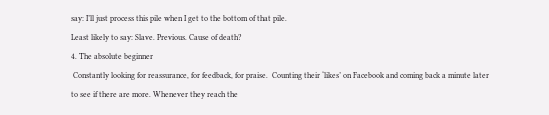say: I’ll just process this pile when I get to the bottom of that pile.
Least likely to say: Slave. Previous. Cause of death?
4. The absolute beginner
 Constantly looking for reassurance, for feedback, for praise.  Counting their ‘likes’ on Facebook and coming back a minute later to see if there are more. Whenever they reach the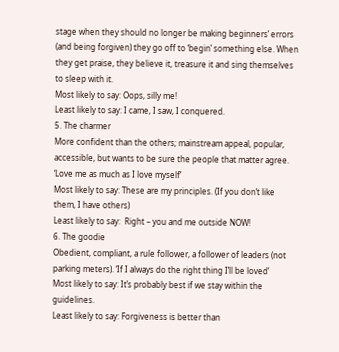stage when they should no longer be making beginners’ errors (and being forgiven) they go off to ‘begin’ something else. When they get praise, they believe it, treasure it and sing themselves to sleep with it.
Most likely to say: Oops, silly me!
Least likely to say: I came, I saw, I conquered.
5. The charmer
More confident than the others; mainstream appeal, popular, accessible, but wants to be sure the people that matter agree.  ‘Love me as much as I love myself’
Most likely to say: These are my principles. (If you don’t like them, I have others)
Least likely to say:  Right – you and me outside NOW!
6. The goodie
Obedient, compliant, a rule follower, a follower of leaders (not parking meters). ‘If I always do the right thing I’ll be loved’
Most likely to say: It’s probably best if we stay within the guidelines.
Least likely to say: Forgiveness is better than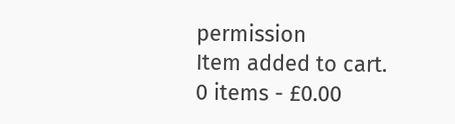permission
Item added to cart.
0 items - £0.00